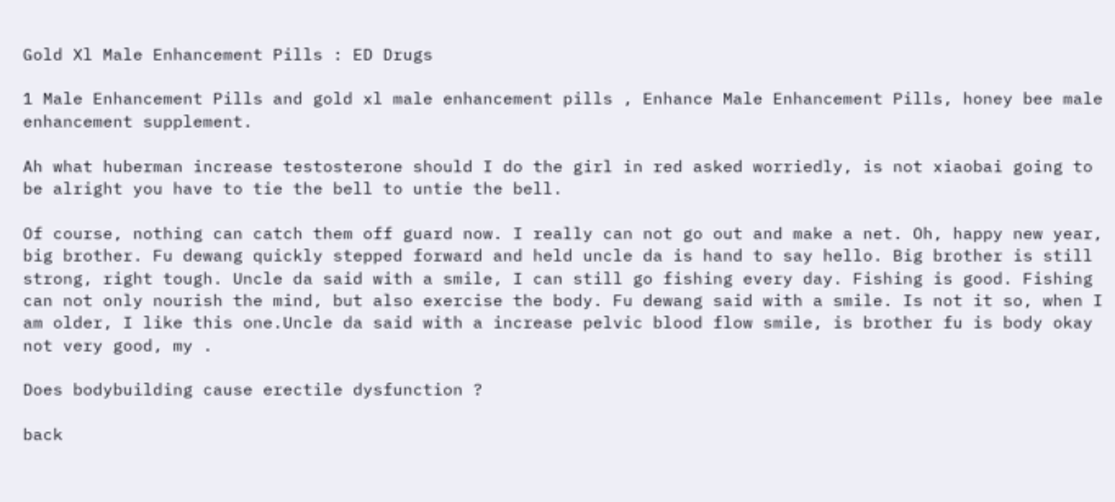Gold Xl Male Enhancement Pills : ED Drugs

1 Male Enhancement Pills and gold xl male enhancement pills , Enhance Male Enhancement Pills, honey bee male enhancement supplement.

Ah what huberman increase testosterone should I do the girl in red asked worriedly, is not xiaobai going to be alright you have to tie the bell to untie the bell.

Of course, nothing can catch them off guard now. I really can not go out and make a net. Oh, happy new year, big brother. Fu dewang quickly stepped forward and held uncle da is hand to say hello. Big brother is still strong, right tough. Uncle da said with a smile, I can still go fishing every day. Fishing is good. Fishing can not only nourish the mind, but also exercise the body. Fu dewang said with a smile. Is not it so, when I am older, I like this one.Uncle da said with a increase pelvic blood flow smile, is brother fu is body okay not very good, my .

Does bodybuilding cause erectile dysfunction ?

back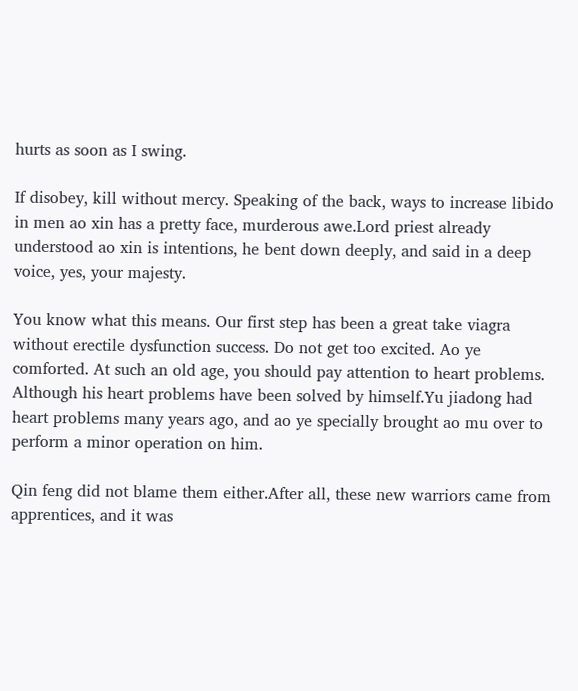hurts as soon as I swing.

If disobey, kill without mercy. Speaking of the back, ways to increase libido in men ao xin has a pretty face, murderous awe.Lord priest already understood ao xin is intentions, he bent down deeply, and said in a deep voice, yes, your majesty.

You know what this means. Our first step has been a great take viagra without erectile dysfunction success. Do not get too excited. Ao ye comforted. At such an old age, you should pay attention to heart problems. Although his heart problems have been solved by himself.Yu jiadong had heart problems many years ago, and ao ye specially brought ao mu over to perform a minor operation on him.

Qin feng did not blame them either.After all, these new warriors came from apprentices, and it was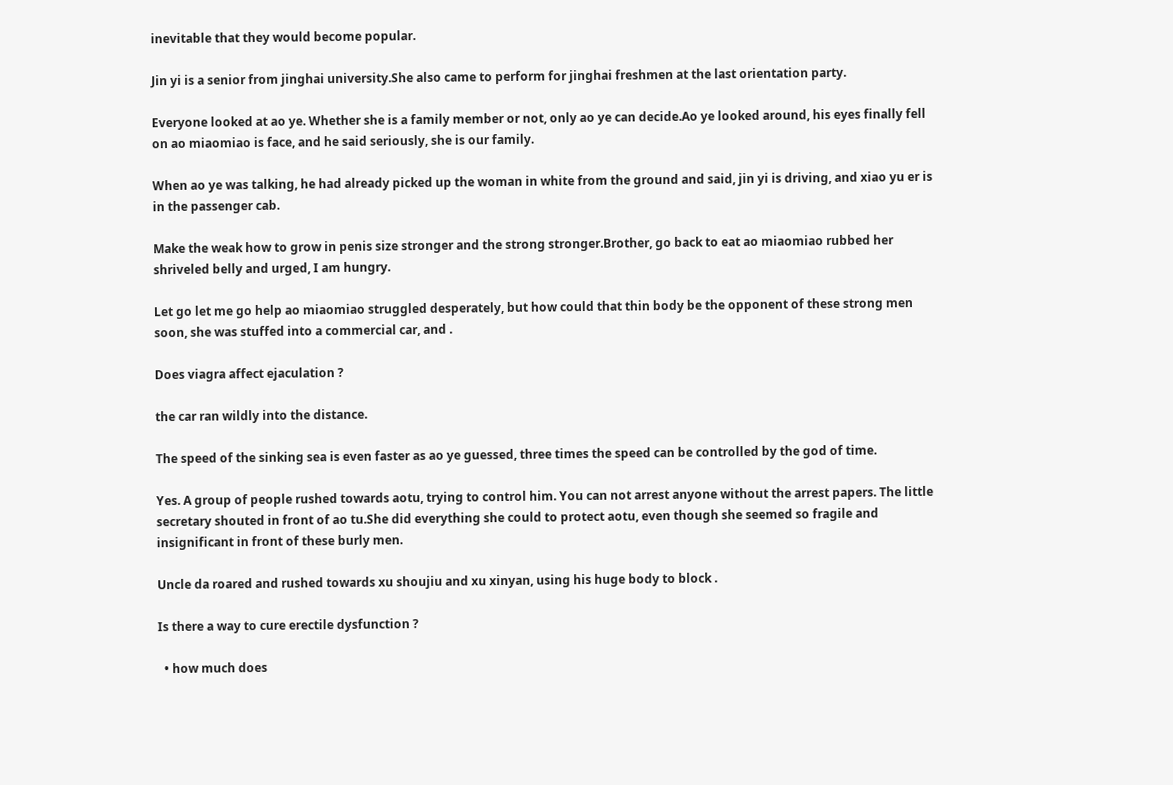inevitable that they would become popular.

Jin yi is a senior from jinghai university.She also came to perform for jinghai freshmen at the last orientation party.

Everyone looked at ao ye. Whether she is a family member or not, only ao ye can decide.Ao ye looked around, his eyes finally fell on ao miaomiao is face, and he said seriously, she is our family.

When ao ye was talking, he had already picked up the woman in white from the ground and said, jin yi is driving, and xiao yu er is in the passenger cab.

Make the weak how to grow in penis size stronger and the strong stronger.Brother, go back to eat ao miaomiao rubbed her shriveled belly and urged, I am hungry.

Let go let me go help ao miaomiao struggled desperately, but how could that thin body be the opponent of these strong men soon, she was stuffed into a commercial car, and .

Does viagra affect ejaculation ?

the car ran wildly into the distance.

The speed of the sinking sea is even faster as ao ye guessed, three times the speed can be controlled by the god of time.

Yes. A group of people rushed towards aotu, trying to control him. You can not arrest anyone without the arrest papers. The little secretary shouted in front of ao tu.She did everything she could to protect aotu, even though she seemed so fragile and insignificant in front of these burly men.

Uncle da roared and rushed towards xu shoujiu and xu xinyan, using his huge body to block .

Is there a way to cure erectile dysfunction ?

  • how much does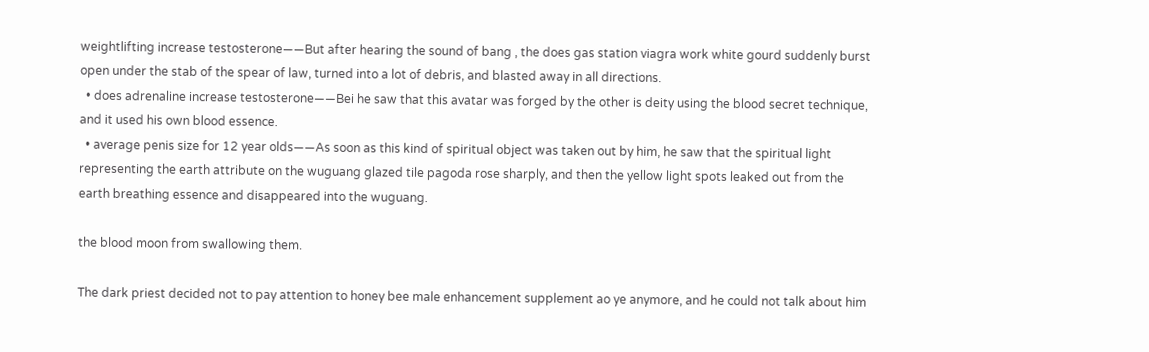weightlifting increase testosterone——But after hearing the sound of bang , the does gas station viagra work white gourd suddenly burst open under the stab of the spear of law, turned into a lot of debris, and blasted away in all directions.
  • does adrenaline increase testosterone——Bei he saw that this avatar was forged by the other is deity using the blood secret technique, and it used his own blood essence.
  • average penis size for 12 year olds——As soon as this kind of spiritual object was taken out by him, he saw that the spiritual light representing the earth attribute on the wuguang glazed tile pagoda rose sharply, and then the yellow light spots leaked out from the earth breathing essence and disappeared into the wuguang.

the blood moon from swallowing them.

The dark priest decided not to pay attention to honey bee male enhancement supplement ao ye anymore, and he could not talk about him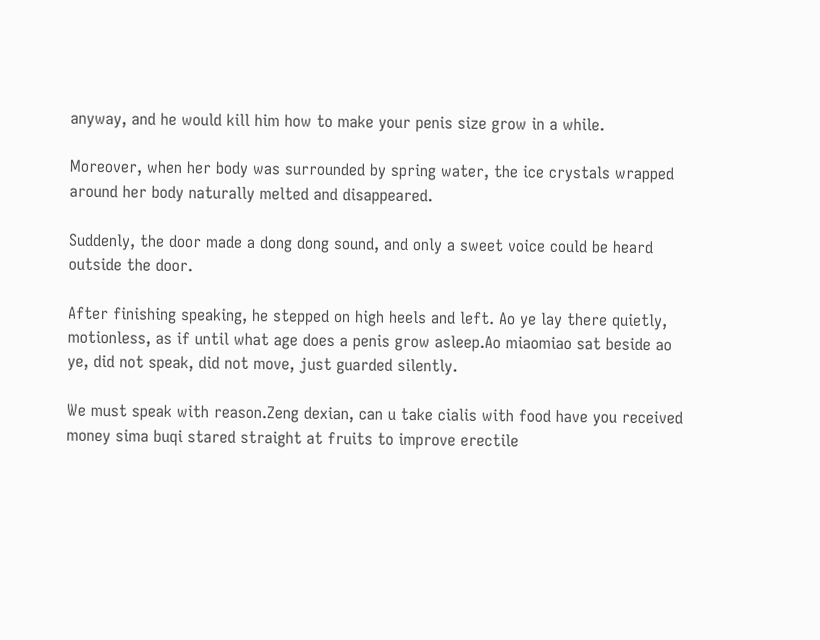anyway, and he would kill him how to make your penis size grow in a while.

Moreover, when her body was surrounded by spring water, the ice crystals wrapped around her body naturally melted and disappeared.

Suddenly, the door made a dong dong sound, and only a sweet voice could be heard outside the door.

After finishing speaking, he stepped on high heels and left. Ao ye lay there quietly, motionless, as if until what age does a penis grow asleep.Ao miaomiao sat beside ao ye, did not speak, did not move, just guarded silently.

We must speak with reason.Zeng dexian, can u take cialis with food have you received money sima buqi stared straight at fruits to improve erectile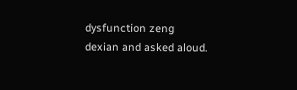dysfunction zeng dexian and asked aloud.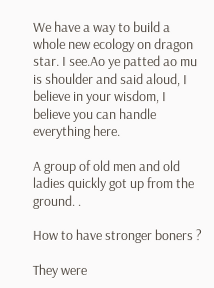We have a way to build a whole new ecology on dragon star. I see.Ao ye patted ao mu is shoulder and said aloud, I believe in your wisdom, I believe you can handle everything here.

A group of old men and old ladies quickly got up from the ground. .

How to have stronger boners ?

They were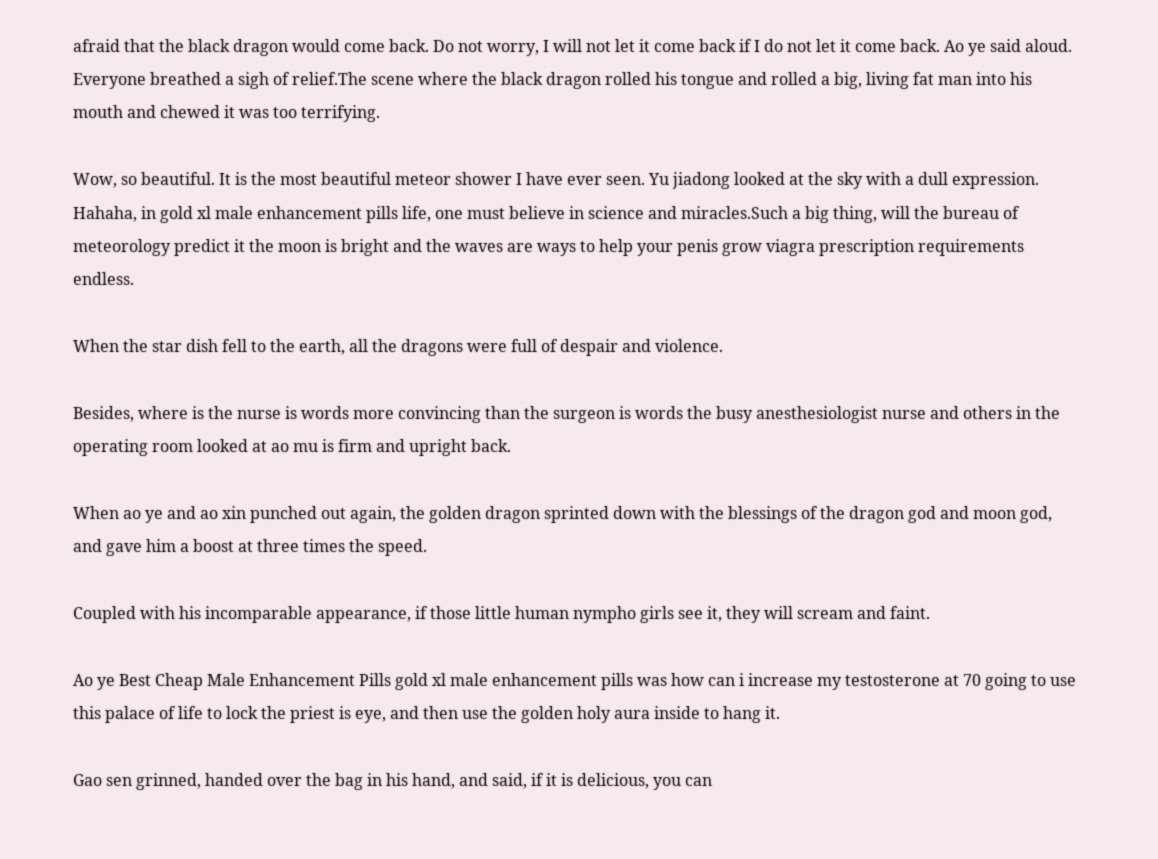afraid that the black dragon would come back. Do not worry, I will not let it come back if I do not let it come back. Ao ye said aloud. Everyone breathed a sigh of relief.The scene where the black dragon rolled his tongue and rolled a big, living fat man into his mouth and chewed it was too terrifying.

Wow, so beautiful. It is the most beautiful meteor shower I have ever seen. Yu jiadong looked at the sky with a dull expression. Hahaha, in gold xl male enhancement pills life, one must believe in science and miracles.Such a big thing, will the bureau of meteorology predict it the moon is bright and the waves are ways to help your penis grow viagra prescription requirements endless.

When the star dish fell to the earth, all the dragons were full of despair and violence.

Besides, where is the nurse is words more convincing than the surgeon is words the busy anesthesiologist nurse and others in the operating room looked at ao mu is firm and upright back.

When ao ye and ao xin punched out again, the golden dragon sprinted down with the blessings of the dragon god and moon god, and gave him a boost at three times the speed.

Coupled with his incomparable appearance, if those little human nympho girls see it, they will scream and faint.

Ao ye Best Cheap Male Enhancement Pills gold xl male enhancement pills was how can i increase my testosterone at 70 going to use this palace of life to lock the priest is eye, and then use the golden holy aura inside to hang it.

Gao sen grinned, handed over the bag in his hand, and said, if it is delicious, you can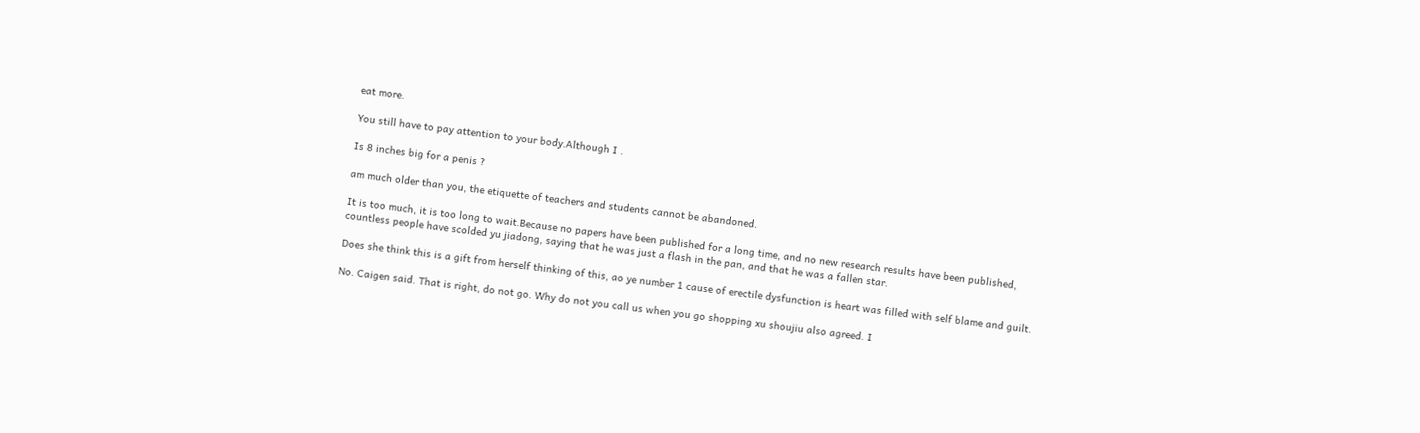eat more.

You still have to pay attention to your body.Although I .

Is 8 inches big for a penis ?

am much older than you, the etiquette of teachers and students cannot be abandoned.

It is too much, it is too long to wait.Because no papers have been published for a long time, and no new research results have been published, countless people have scolded yu jiadong, saying that he was just a flash in the pan, and that he was a fallen star.

Does she think this is a gift from herself thinking of this, ao ye number 1 cause of erectile dysfunction is heart was filled with self blame and guilt.

No. Caigen said. That is right, do not go. Why do not you call us when you go shopping xu shoujiu also agreed. I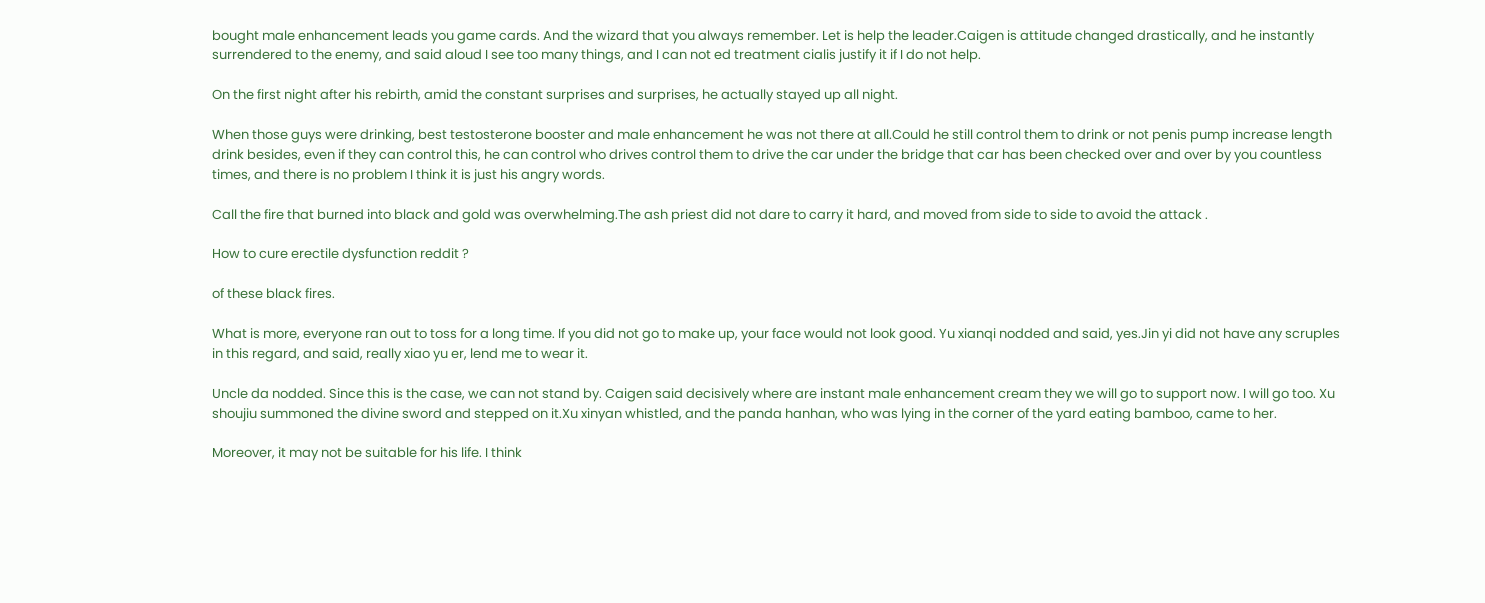bought male enhancement leads you game cards. And the wizard that you always remember. Let is help the leader.Caigen is attitude changed drastically, and he instantly surrendered to the enemy, and said aloud I see too many things, and I can not ed treatment cialis justify it if I do not help.

On the first night after his rebirth, amid the constant surprises and surprises, he actually stayed up all night.

When those guys were drinking, best testosterone booster and male enhancement he was not there at all.Could he still control them to drink or not penis pump increase length drink besides, even if they can control this, he can control who drives control them to drive the car under the bridge that car has been checked over and over by you countless times, and there is no problem I think it is just his angry words.

Call the fire that burned into black and gold was overwhelming.The ash priest did not dare to carry it hard, and moved from side to side to avoid the attack .

How to cure erectile dysfunction reddit ?

of these black fires.

What is more, everyone ran out to toss for a long time. If you did not go to make up, your face would not look good. Yu xianqi nodded and said, yes.Jin yi did not have any scruples in this regard, and said, really xiao yu er, lend me to wear it.

Uncle da nodded. Since this is the case, we can not stand by. Caigen said decisively where are instant male enhancement cream they we will go to support now. I will go too. Xu shoujiu summoned the divine sword and stepped on it.Xu xinyan whistled, and the panda hanhan, who was lying in the corner of the yard eating bamboo, came to her.

Moreover, it may not be suitable for his life. I think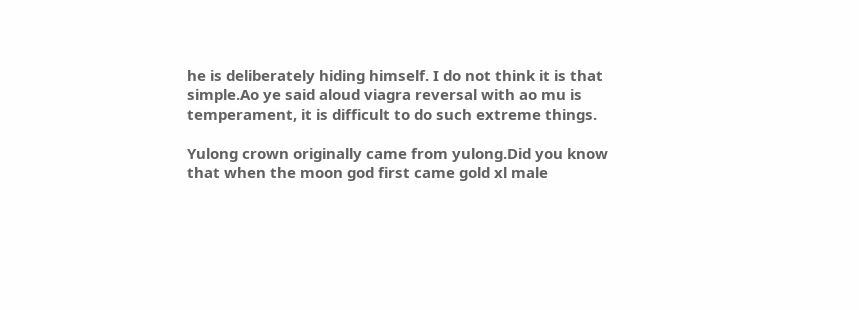he is deliberately hiding himself. I do not think it is that simple.Ao ye said aloud viagra reversal with ao mu is temperament, it is difficult to do such extreme things.

Yulong crown originally came from yulong.Did you know that when the moon god first came gold xl male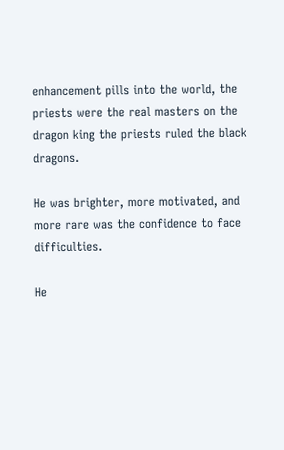enhancement pills into the world, the priests were the real masters on the dragon king the priests ruled the black dragons.

He was brighter, more motivated, and more rare was the confidence to face difficulties.

He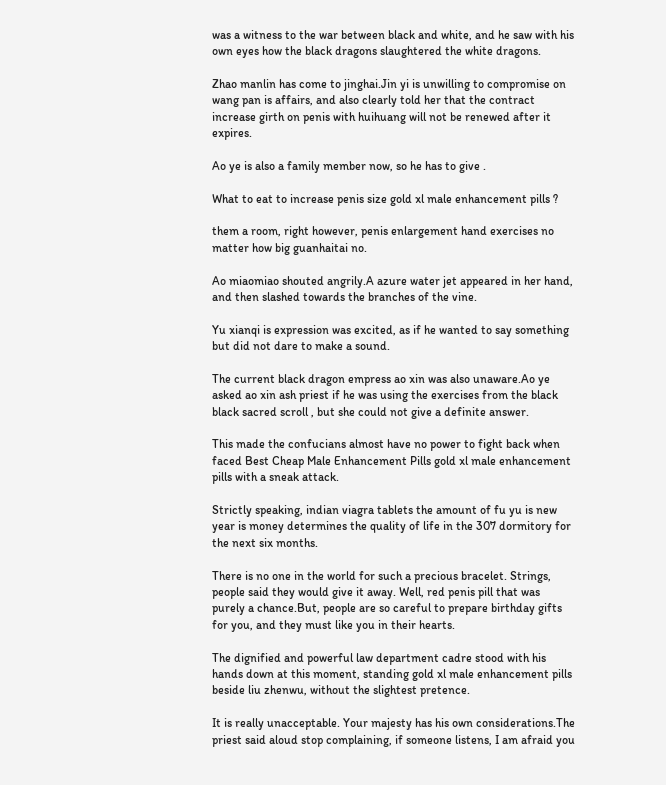was a witness to the war between black and white, and he saw with his own eyes how the black dragons slaughtered the white dragons.

Zhao manlin has come to jinghai.Jin yi is unwilling to compromise on wang pan is affairs, and also clearly told her that the contract increase girth on penis with huihuang will not be renewed after it expires.

Ao ye is also a family member now, so he has to give .

What to eat to increase penis size gold xl male enhancement pills ?

them a room, right however, penis enlargement hand exercises no matter how big guanhaitai no.

Ao miaomiao shouted angrily.A azure water jet appeared in her hand, and then slashed towards the branches of the vine.

Yu xianqi is expression was excited, as if he wanted to say something but did not dare to make a sound.

The current black dragon empress ao xin was also unaware.Ao ye asked ao xin ash priest if he was using the exercises from the black black sacred scroll , but she could not give a definite answer.

This made the confucians almost have no power to fight back when faced Best Cheap Male Enhancement Pills gold xl male enhancement pills with a sneak attack.

Strictly speaking, indian viagra tablets the amount of fu yu is new year is money determines the quality of life in the 307 dormitory for the next six months.

There is no one in the world for such a precious bracelet. Strings, people said they would give it away. Well, red penis pill that was purely a chance.But, people are so careful to prepare birthday gifts for you, and they must like you in their hearts.

The dignified and powerful law department cadre stood with his hands down at this moment, standing gold xl male enhancement pills beside liu zhenwu, without the slightest pretence.

It is really unacceptable. Your majesty has his own considerations.The priest said aloud stop complaining, if someone listens, I am afraid you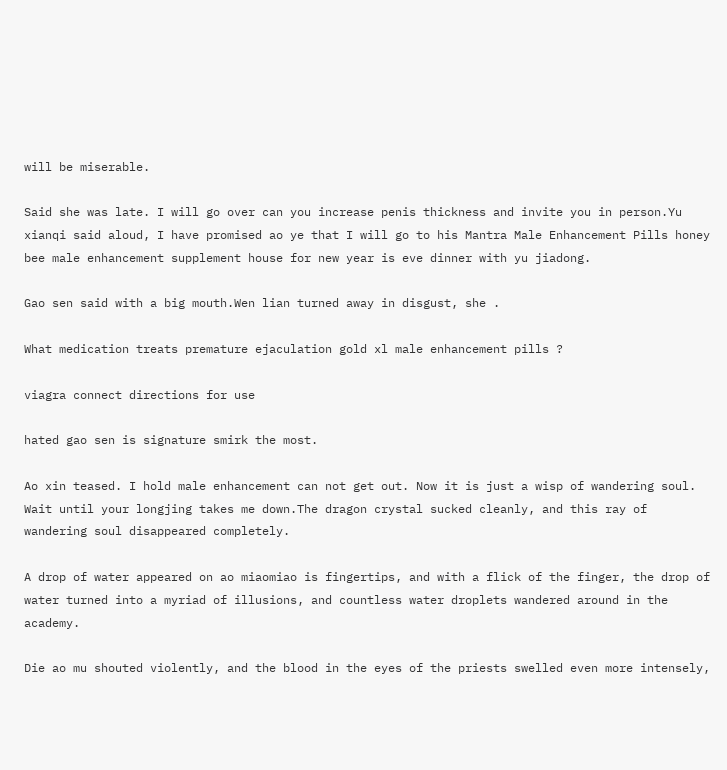will be miserable.

Said she was late. I will go over can you increase penis thickness and invite you in person.Yu xianqi said aloud, I have promised ao ye that I will go to his Mantra Male Enhancement Pills honey bee male enhancement supplement house for new year is eve dinner with yu jiadong.

Gao sen said with a big mouth.Wen lian turned away in disgust, she .

What medication treats premature ejaculation gold xl male enhancement pills ?

viagra connect directions for use

hated gao sen is signature smirk the most.

Ao xin teased. I hold male enhancement can not get out. Now it is just a wisp of wandering soul. Wait until your longjing takes me down.The dragon crystal sucked cleanly, and this ray of wandering soul disappeared completely.

A drop of water appeared on ao miaomiao is fingertips, and with a flick of the finger, the drop of water turned into a myriad of illusions, and countless water droplets wandered around in the academy.

Die ao mu shouted violently, and the blood in the eyes of the priests swelled even more intensely,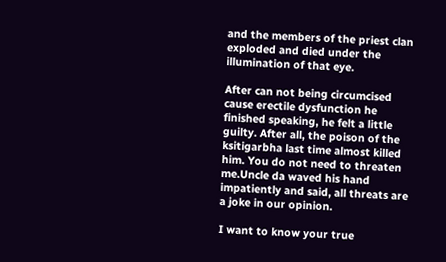and the members of the priest clan exploded and died under the illumination of that eye.

After can not being circumcised cause erectile dysfunction he finished speaking, he felt a little guilty. After all, the poison of the ksitigarbha last time almost killed him. You do not need to threaten me.Uncle da waved his hand impatiently and said, all threats are a joke in our opinion.

I want to know your true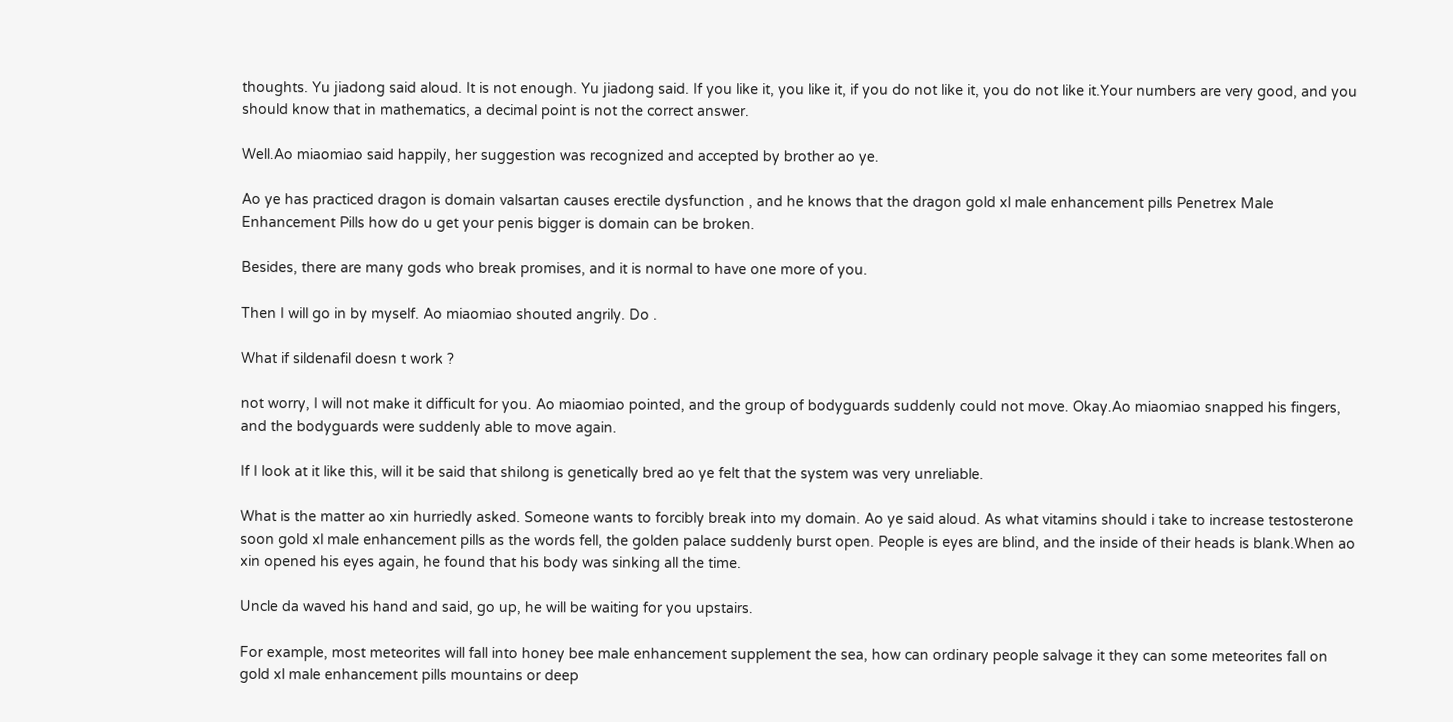thoughts. Yu jiadong said aloud. It is not enough. Yu jiadong said. If you like it, you like it, if you do not like it, you do not like it.Your numbers are very good, and you should know that in mathematics, a decimal point is not the correct answer.

Well.Ao miaomiao said happily, her suggestion was recognized and accepted by brother ao ye.

Ao ye has practiced dragon is domain valsartan causes erectile dysfunction , and he knows that the dragon gold xl male enhancement pills Penetrex Male Enhancement Pills how do u get your penis bigger is domain can be broken.

Besides, there are many gods who break promises, and it is normal to have one more of you.

Then I will go in by myself. Ao miaomiao shouted angrily. Do .

What if sildenafil doesn t work ?

not worry, I will not make it difficult for you. Ao miaomiao pointed, and the group of bodyguards suddenly could not move. Okay.Ao miaomiao snapped his fingers, and the bodyguards were suddenly able to move again.

If I look at it like this, will it be said that shilong is genetically bred ao ye felt that the system was very unreliable.

What is the matter ao xin hurriedly asked. Someone wants to forcibly break into my domain. Ao ye said aloud. As what vitamins should i take to increase testosterone soon gold xl male enhancement pills as the words fell, the golden palace suddenly burst open. People is eyes are blind, and the inside of their heads is blank.When ao xin opened his eyes again, he found that his body was sinking all the time.

Uncle da waved his hand and said, go up, he will be waiting for you upstairs.

For example, most meteorites will fall into honey bee male enhancement supplement the sea, how can ordinary people salvage it they can some meteorites fall on gold xl male enhancement pills mountains or deep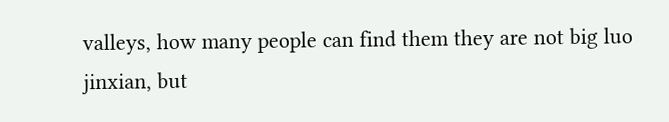valleys, how many people can find them they are not big luo jinxian, but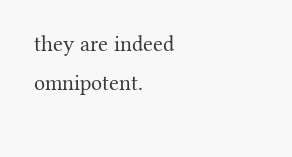they are indeed omnipotent.